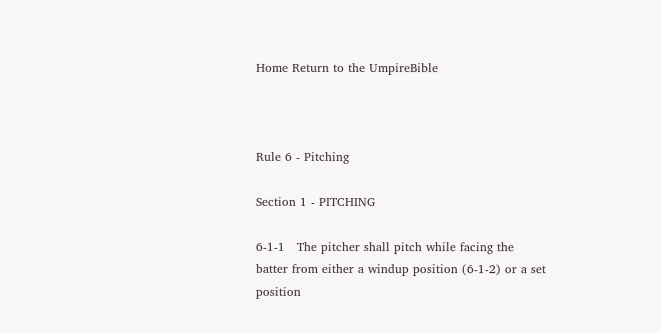Home Return to the UmpireBible



Rule 6 - Pitching

Section 1 - PITCHING

6-1-1   The pitcher shall pitch while facing the batter from either a windup position (6-1-2) or a set position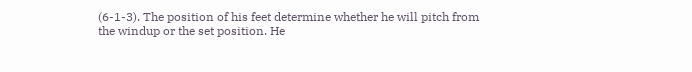(6-1-3). The position of his feet determine whether he will pitch from the windup or the set position. He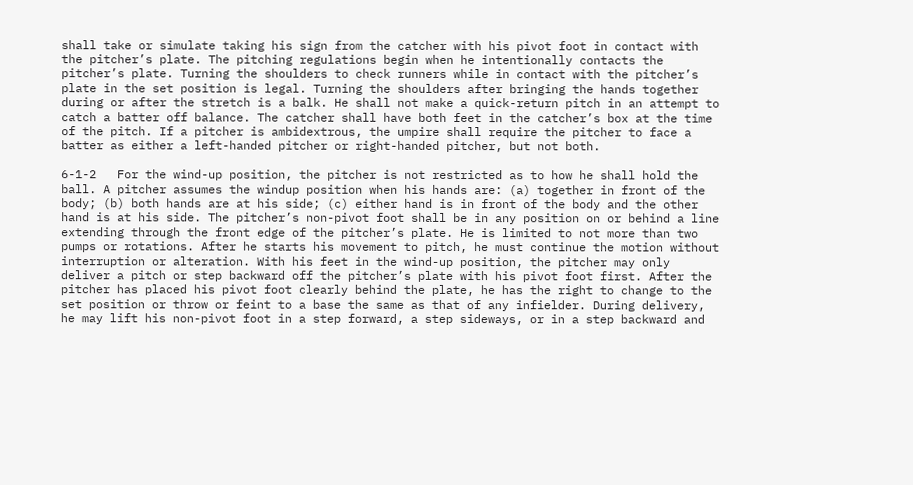shall take or simulate taking his sign from the catcher with his pivot foot in contact with the pitcher’s plate. The pitching regulations begin when he intentionally contacts the pitcher’s plate. Turning the shoulders to check runners while in contact with the pitcher’s plate in the set position is legal. Turning the shoulders after bringing the hands together during or after the stretch is a balk. He shall not make a quick-return pitch in an attempt to catch a batter off balance. The catcher shall have both feet in the catcher’s box at the time of the pitch. If a pitcher is ambidextrous, the umpire shall require the pitcher to face a batter as either a left-handed pitcher or right-handed pitcher, but not both.

6-1-2   For the wind-up position, the pitcher is not restricted as to how he shall hold the ball. A pitcher assumes the windup position when his hands are: (a) together in front of the body; (b) both hands are at his side; (c) either hand is in front of the body and the other hand is at his side. The pitcher’s non-pivot foot shall be in any position on or behind a line extending through the front edge of the pitcher’s plate. He is limited to not more than two pumps or rotations. After he starts his movement to pitch, he must continue the motion without interruption or alteration. With his feet in the wind-up position, the pitcher may only deliver a pitch or step backward off the pitcher’s plate with his pivot foot first. After the pitcher has placed his pivot foot clearly behind the plate, he has the right to change to the set position or throw or feint to a base the same as that of any infielder. During delivery, he may lift his non-pivot foot in a step forward, a step sideways, or in a step backward and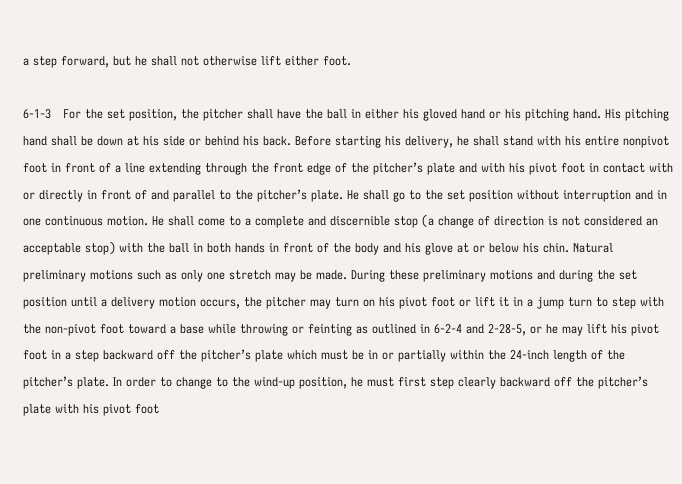a step forward, but he shall not otherwise lift either foot.

6-1-3   For the set position, the pitcher shall have the ball in either his gloved hand or his pitching hand. His pitching hand shall be down at his side or behind his back. Before starting his delivery, he shall stand with his entire nonpivot foot in front of a line extending through the front edge of the pitcher’s plate and with his pivot foot in contact with or directly in front of and parallel to the pitcher’s plate. He shall go to the set position without interruption and in one continuous motion. He shall come to a complete and discernible stop (a change of direction is not considered an acceptable stop) with the ball in both hands in front of the body and his glove at or below his chin. Natural preliminary motions such as only one stretch may be made. During these preliminary motions and during the set position until a delivery motion occurs, the pitcher may turn on his pivot foot or lift it in a jump turn to step with the non-pivot foot toward a base while throwing or feinting as outlined in 6-2-4 and 2-28-5, or he may lift his pivot foot in a step backward off the pitcher’s plate which must be in or partially within the 24-inch length of the pitcher’s plate. In order to change to the wind-up position, he must first step clearly backward off the pitcher’s plate with his pivot foot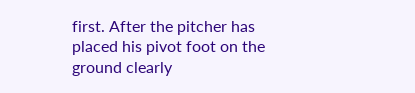first. After the pitcher has placed his pivot foot on the ground clearly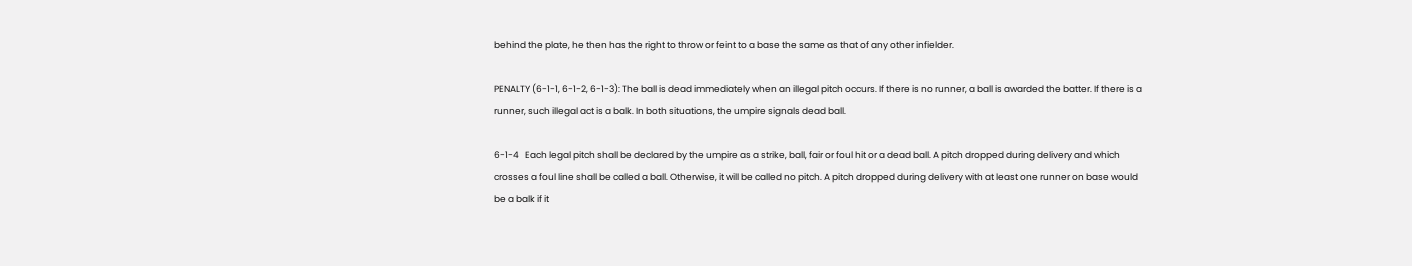behind the plate, he then has the right to throw or feint to a base the same as that of any other infielder.

PENALTY (6-1-1, 6-1-2, 6-1-3): The ball is dead immediately when an illegal pitch occurs. If there is no runner, a ball is awarded the batter. If there is a runner, such illegal act is a balk. In both situations, the umpire signals dead ball.

6-1-4   Each legal pitch shall be declared by the umpire as a strike, ball, fair or foul hit or a dead ball. A pitch dropped during delivery and which crosses a foul line shall be called a ball. Otherwise, it will be called no pitch. A pitch dropped during delivery with at least one runner on base would be a balk if it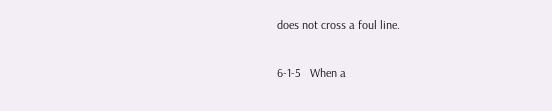does not cross a foul line.

6-1-5   When a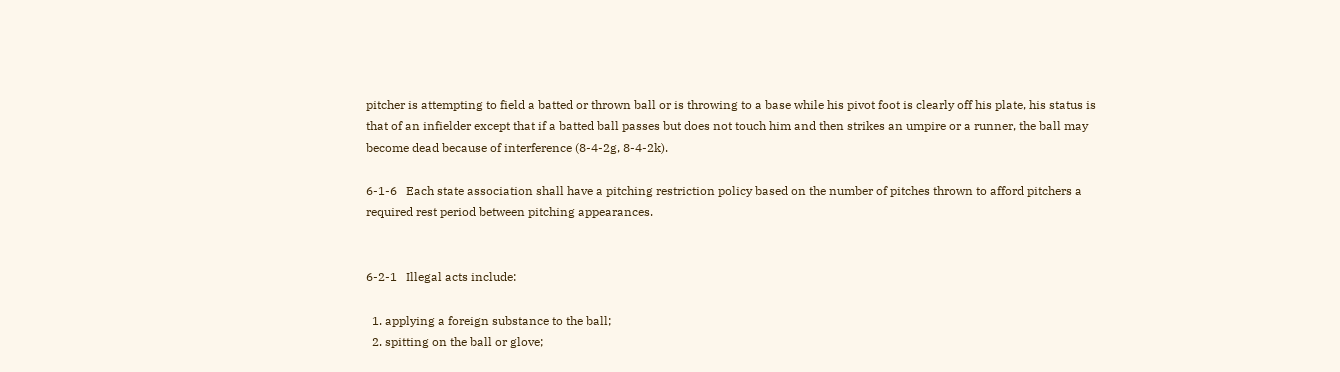pitcher is attempting to field a batted or thrown ball or is throwing to a base while his pivot foot is clearly off his plate, his status is that of an infielder except that if a batted ball passes but does not touch him and then strikes an umpire or a runner, the ball may become dead because of interference (8-4-2g, 8-4-2k).

6-1-6   Each state association shall have a pitching restriction policy based on the number of pitches thrown to afford pitchers a required rest period between pitching appearances.


6-2-1   Illegal acts include:

  1. applying a foreign substance to the ball;
  2. spitting on the ball or glove;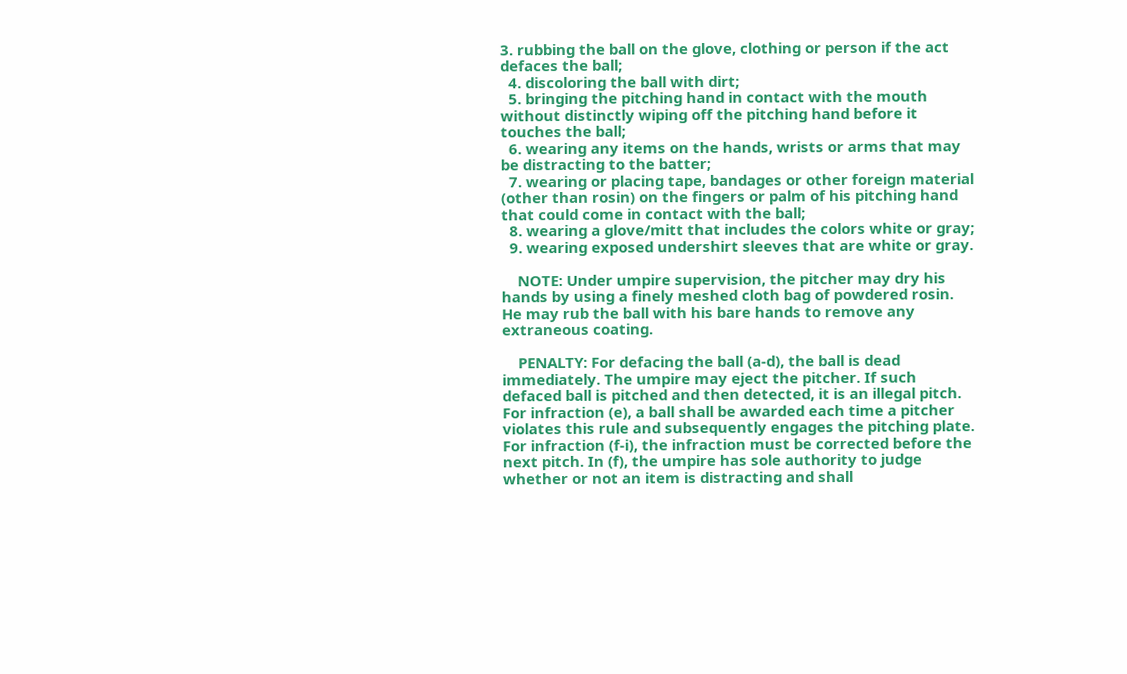3. rubbing the ball on the glove, clothing or person if the act defaces the ball;
  4. discoloring the ball with dirt;
  5. bringing the pitching hand in contact with the mouth without distinctly wiping off the pitching hand before it touches the ball;
  6. wearing any items on the hands, wrists or arms that may be distracting to the batter;
  7. wearing or placing tape, bandages or other foreign material (other than rosin) on the fingers or palm of his pitching hand that could come in contact with the ball;
  8. wearing a glove/mitt that includes the colors white or gray;
  9. wearing exposed undershirt sleeves that are white or gray.

    NOTE: Under umpire supervision, the pitcher may dry his hands by using a finely meshed cloth bag of powdered rosin. He may rub the ball with his bare hands to remove any extraneous coating.

    PENALTY: For defacing the ball (a-d), the ball is dead immediately. The umpire may eject the pitcher. If such defaced ball is pitched and then detected, it is an illegal pitch. For infraction (e), a ball shall be awarded each time a pitcher violates this rule and subsequently engages the pitching plate. For infraction (f-i), the infraction must be corrected before the next pitch. In (f), the umpire has sole authority to judge whether or not an item is distracting and shall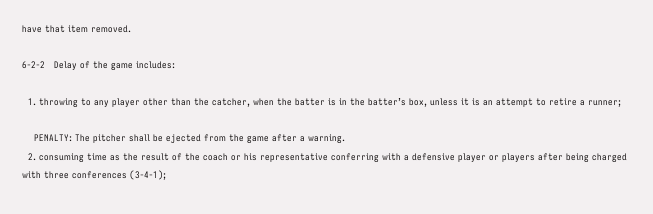have that item removed.

6-2-2   Delay of the game includes:

  1. throwing to any player other than the catcher, when the batter is in the batter’s box, unless it is an attempt to retire a runner;

    PENALTY: The pitcher shall be ejected from the game after a warning.
  2. consuming time as the result of the coach or his representative conferring with a defensive player or players after being charged with three conferences (3-4-1);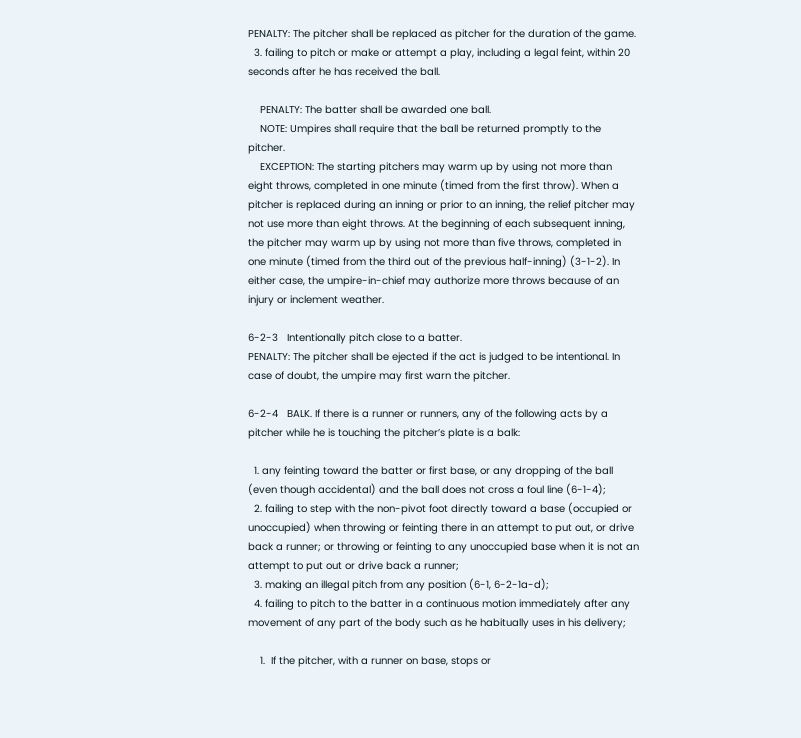PENALTY: The pitcher shall be replaced as pitcher for the duration of the game.
  3. failing to pitch or make or attempt a play, including a legal feint, within 20 seconds after he has received the ball.

    PENALTY: The batter shall be awarded one ball.
    NOTE: Umpires shall require that the ball be returned promptly to the pitcher.
    EXCEPTION: The starting pitchers may warm up by using not more than eight throws, completed in one minute (timed from the first throw). When a pitcher is replaced during an inning or prior to an inning, the relief pitcher may not use more than eight throws. At the beginning of each subsequent inning, the pitcher may warm up by using not more than five throws, completed in one minute (timed from the third out of the previous half-inning) (3-1-2). In either case, the umpire-in-chief may authorize more throws because of an injury or inclement weather.

6-2-3   Intentionally pitch close to a batter.
PENALTY: The pitcher shall be ejected if the act is judged to be intentional. In case of doubt, the umpire may first warn the pitcher.

6-2-4   BALK. If there is a runner or runners, any of the following acts by a pitcher while he is touching the pitcher’s plate is a balk:

  1. any feinting toward the batter or first base, or any dropping of the ball (even though accidental) and the ball does not cross a foul line (6-1-4);
  2. failing to step with the non-pivot foot directly toward a base (occupied or unoccupied) when throwing or feinting there in an attempt to put out, or drive back a runner; or throwing or feinting to any unoccupied base when it is not an attempt to put out or drive back a runner;
  3. making an illegal pitch from any position (6-1, 6-2-1a-d);
  4. failing to pitch to the batter in a continuous motion immediately after any movement of any part of the body such as he habitually uses in his delivery;

    1.  If the pitcher, with a runner on base, stops or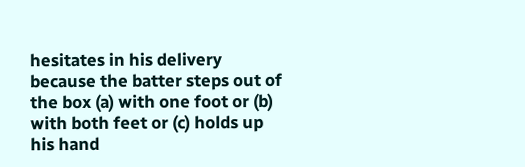hesitates in his delivery because the batter steps out of the box (a) with one foot or (b) with both feet or (c) holds up his hand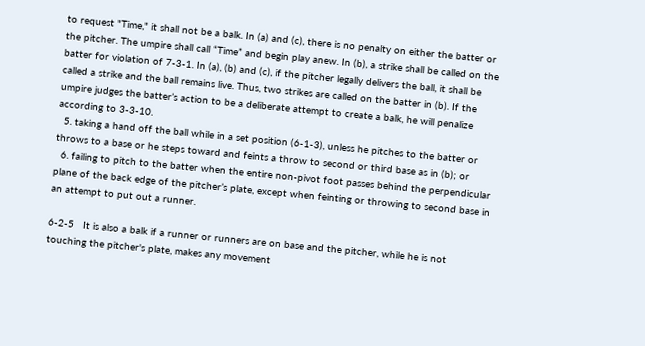to request "Time," it shall not be a balk. In (a) and (c), there is no penalty on either the batter or the pitcher. The umpire shall call “Time” and begin play anew. In (b), a strike shall be called on the batter for violation of 7-3-1. In (a), (b) and (c), if the pitcher legally delivers the ball, it shall be called a strike and the ball remains live. Thus, two strikes are called on the batter in (b). If the umpire judges the batter’s action to be a deliberate attempt to create a balk, he will penalize according to 3-3-10.
  5. taking a hand off the ball while in a set position (6-1-3), unless he pitches to the batter or throws to a base or he steps toward and feints a throw to second or third base as in (b); or
  6. failing to pitch to the batter when the entire non-pivot foot passes behind the perpendicular plane of the back edge of the pitcher’s plate, except when feinting or throwing to second base in an attempt to put out a runner.

6-2-5   It is also a balk if a runner or runners are on base and the pitcher, while he is not touching the pitcher's plate, makes any movement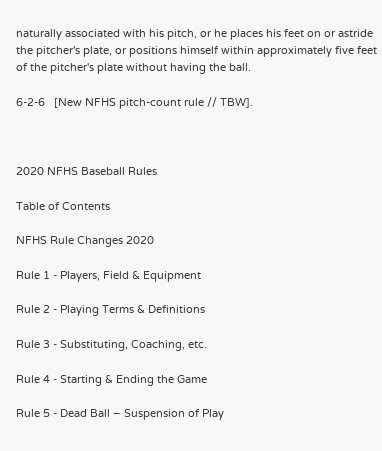naturally associated with his pitch, or he places his feet on or astride the pitcher's plate, or positions himself within approximately five feet of the pitcher's plate without having the ball.

6-2-6   [New NFHS pitch-count rule // TBW].



2020 NFHS Baseball Rules

Table of Contents

NFHS Rule Changes 2020

Rule 1 - Players, Field & Equipment

Rule 2 - Playing Terms & Definitions

Rule 3 - Substituting, Coaching, etc.

Rule 4 - Starting & Ending the Game

Rule 5 - Dead Ball – Suspension of Play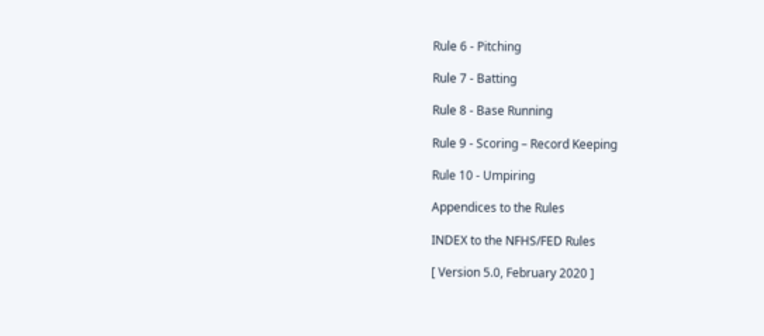Rule 6 - Pitching

Rule 7 - Batting

Rule 8 - Base Running

Rule 9 - Scoring – Record Keeping

Rule 10 - Umpiring

Appendices to the Rules

INDEX to the NFHS/FED Rules

[ Version 5.0, February 2020 ]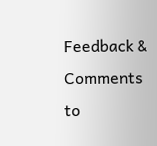Feedback & Comments to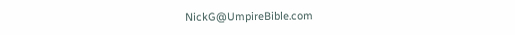NickG@UmpireBible.com